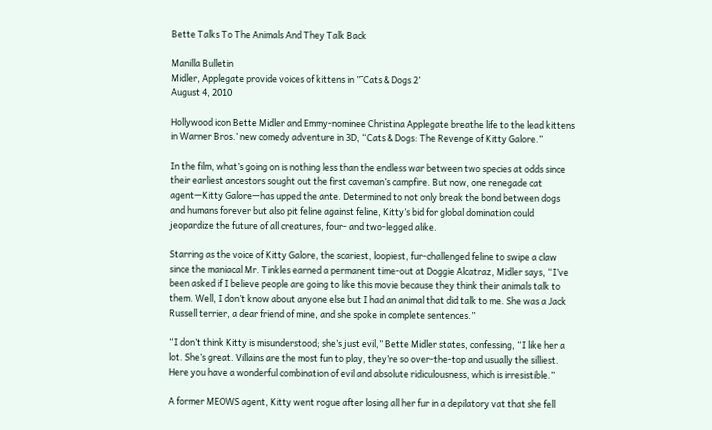Bette Talks To The Animals And They Talk Back

Manilla Bulletin
Midler, Applegate provide voices of kittens in ”˜Cats & Dogs 2’
August 4, 2010

Hollywood icon Bette Midler and Emmy-nominee Christina Applegate breathe life to the lead kittens in Warner Bros.’ new comedy adventure in 3D, “Cats & Dogs: The Revenge of Kitty Galore.”

In the film, what’s going on is nothing less than the endless war between two species at odds since their earliest ancestors sought out the first caveman’s campfire. But now, one renegade cat agent—Kitty Galore—has upped the ante. Determined to not only break the bond between dogs and humans forever but also pit feline against feline, Kitty’s bid for global domination could jeopardize the future of all creatures, four- and two-legged alike.

Starring as the voice of Kitty Galore, the scariest, loopiest, fur-challenged feline to swipe a claw since the maniacal Mr. Tinkles earned a permanent time-out at Doggie Alcatraz, Midler says, “I’ve been asked if I believe people are going to like this movie because they think their animals talk to them. Well, I don’t know about anyone else but I had an animal that did talk to me. She was a Jack Russell terrier, a dear friend of mine, and she spoke in complete sentences.”

“I don’t think Kitty is misunderstood; she’s just evil,” Bette Midler states, confessing, “I like her a lot. She’s great. Villains are the most fun to play, they’re so over-the-top and usually the silliest. Here you have a wonderful combination of evil and absolute ridiculousness, which is irresistible.”

A former MEOWS agent, Kitty went rogue after losing all her fur in a depilatory vat that she fell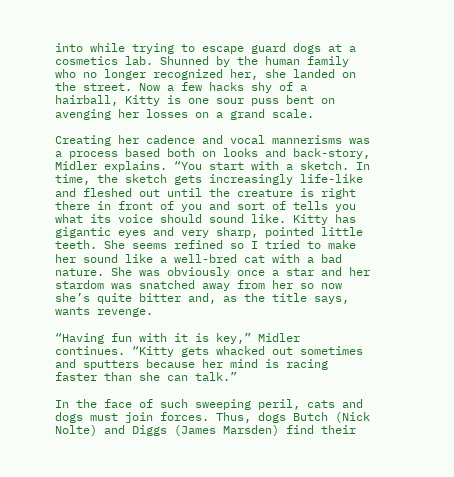into while trying to escape guard dogs at a cosmetics lab. Shunned by the human family who no longer recognized her, she landed on the street. Now a few hacks shy of a hairball, Kitty is one sour puss bent on avenging her losses on a grand scale.

Creating her cadence and vocal mannerisms was a process based both on looks and back-story, Midler explains. “You start with a sketch. In time, the sketch gets increasingly life-like and fleshed out until the creature is right there in front of you and sort of tells you what its voice should sound like. Kitty has gigantic eyes and very sharp, pointed little teeth. She seems refined so I tried to make her sound like a well-bred cat with a bad nature. She was obviously once a star and her stardom was snatched away from her so now she’s quite bitter and, as the title says, wants revenge.

“Having fun with it is key,” Midler continues. “Kitty gets whacked out sometimes and sputters because her mind is racing faster than she can talk.”

In the face of such sweeping peril, cats and dogs must join forces. Thus, dogs Butch (Nick Nolte) and Diggs (James Marsden) find their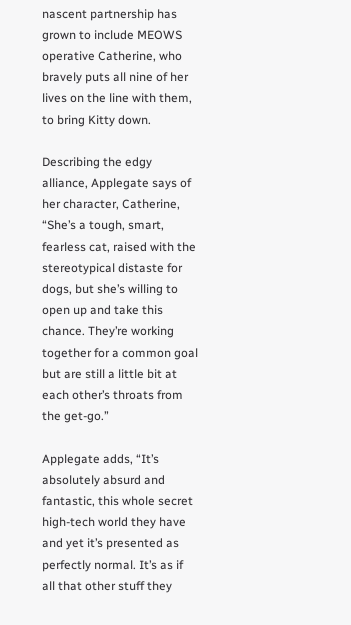nascent partnership has grown to include MEOWS operative Catherine, who bravely puts all nine of her lives on the line with them, to bring Kitty down.

Describing the edgy alliance, Applegate says of her character, Catherine, “She’s a tough, smart, fearless cat, raised with the stereotypical distaste for dogs, but she’s willing to open up and take this chance. They’re working together for a common goal but are still a little bit at each other’s throats from the get-go.”

Applegate adds, “It’s absolutely absurd and fantastic, this whole secret high-tech world they have and yet it’s presented as perfectly normal. It’s as if all that other stuff they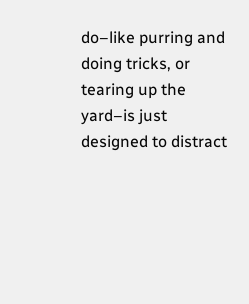do–like purring and doing tricks, or tearing up the yard–is just designed to distract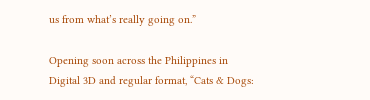us from what’s really going on.”

Opening soon across the Philippines in Digital 3D and regular format, “Cats & Dogs: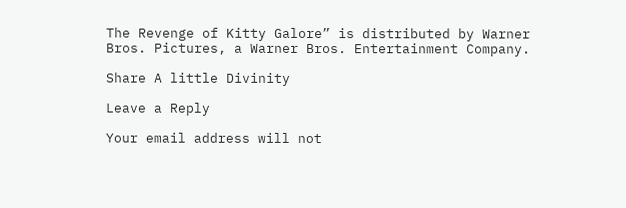The Revenge of Kitty Galore” is distributed by Warner Bros. Pictures, a Warner Bros. Entertainment Company.

Share A little Divinity

Leave a Reply

Your email address will not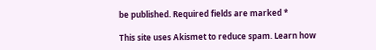be published. Required fields are marked *

This site uses Akismet to reduce spam. Learn how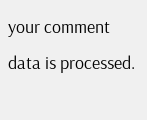your comment data is processed.